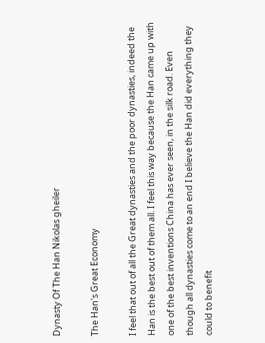Dynasty Of The Han Nikolas gheiler

The Han's Great Economy

I feel that out of all the Great dynasties and the poor dynasties, indeed the Han is the best out of them all. I feel this way because the Han came up with one of the best inventions China has ever seen, in the silk road. Even though all dynasties come to an end I believe the Han did everything they could to benefit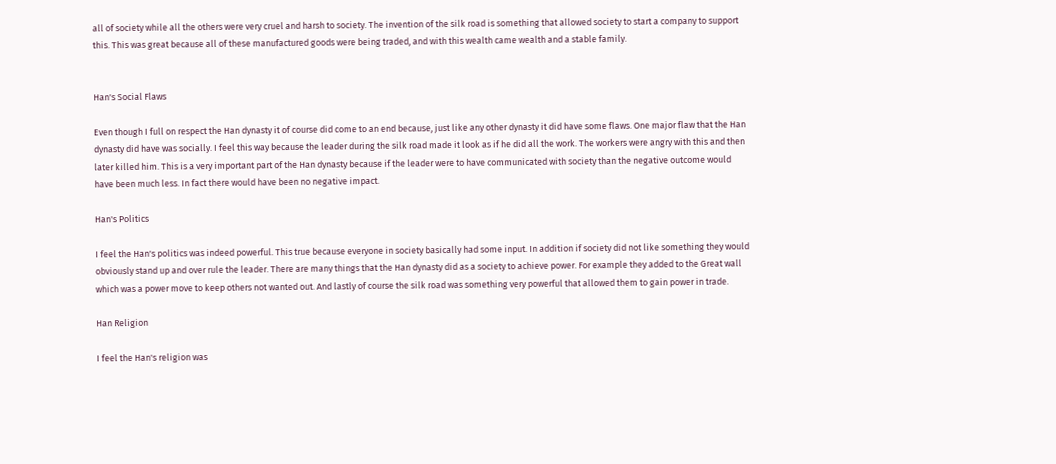all of society while all the others were very cruel and harsh to society. The invention of the silk road is something that allowed society to start a company to support this. This was great because all of these manufactured goods were being traded, and with this wealth came wealth and a stable family.


Han's Social Flaws

Even though I full on respect the Han dynasty it of course did come to an end because, just like any other dynasty it did have some flaws. One major flaw that the Han dynasty did have was socially. I feel this way because the leader during the silk road made it look as if he did all the work. The workers were angry with this and then later killed him. This is a very important part of the Han dynasty because if the leader were to have communicated with society than the negative outcome would have been much less. In fact there would have been no negative impact.

Han's Politics

I feel the Han's politics was indeed powerful. This true because everyone in society basically had some input. In addition if society did not like something they would obviously stand up and over rule the leader. There are many things that the Han dynasty did as a society to achieve power. For example they added to the Great wall which was a power move to keep others not wanted out. And lastly of course the silk road was something very powerful that allowed them to gain power in trade.

Han Religion

I feel the Han's religion was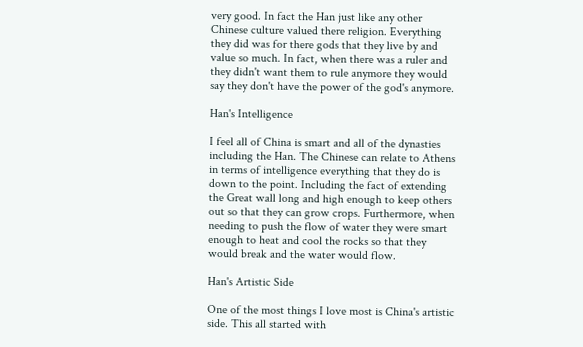very good. In fact the Han just like any other Chinese culture valued there religion. Everything they did was for there gods that they live by and value so much. In fact, when there was a ruler and they didn't want them to rule anymore they would say they don't have the power of the god's anymore.

Han's Intelligence

I feel all of China is smart and all of the dynasties including the Han. The Chinese can relate to Athens in terms of intelligence everything that they do is down to the point. Including the fact of extending the Great wall long and high enough to keep others out so that they can grow crops. Furthermore, when needing to push the flow of water they were smart enough to heat and cool the rocks so that they would break and the water would flow.

Han's Artistic Side

One of the most things I love most is China's artistic side. This all started with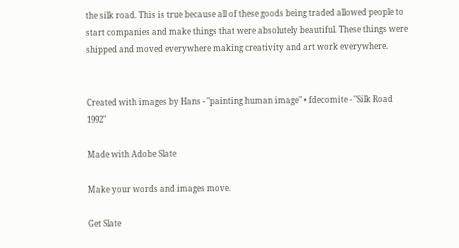the silk road. This is true because all of these goods being traded allowed people to start companies and make things that were absolutely beautiful. These things were shipped and moved everywhere making creativity and art work everywhere.


Created with images by Hans - "painting human image" • fdecomite - "Silk Road 1992"

Made with Adobe Slate

Make your words and images move.

Get Slate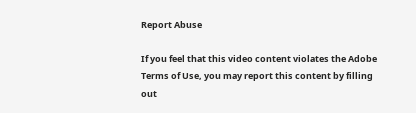Report Abuse

If you feel that this video content violates the Adobe Terms of Use, you may report this content by filling out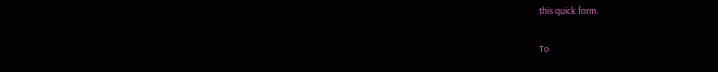this quick form.

To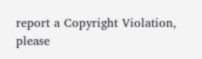report a Copyright Violation, please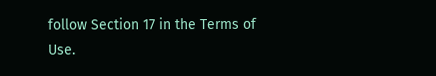follow Section 17 in the Terms of Use.